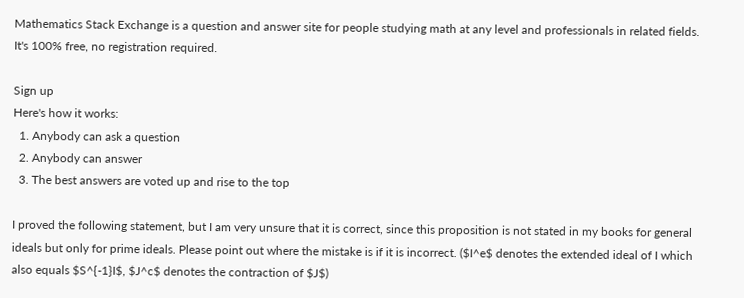Mathematics Stack Exchange is a question and answer site for people studying math at any level and professionals in related fields. It's 100% free, no registration required.

Sign up
Here's how it works:
  1. Anybody can ask a question
  2. Anybody can answer
  3. The best answers are voted up and rise to the top

I proved the following statement, but I am very unsure that it is correct, since this proposition is not stated in my books for general ideals but only for prime ideals. Please point out where the mistake is if it is incorrect. ($I^e$ denotes the extended ideal of I which also equals $S^{-1}I$, $J^c$ denotes the contraction of $J$)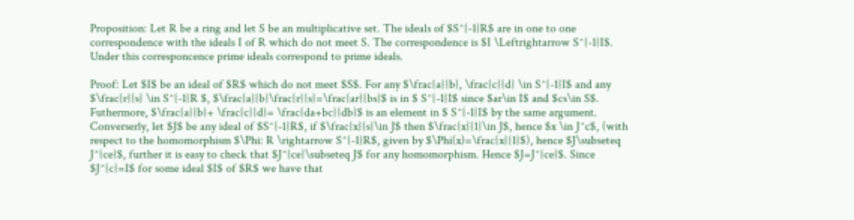Proposition: Let R be a ring and let S be an multiplicative set. The ideals of $S^{-1}R$ are in one to one correspondence with the ideals I of R which do not meet S. The correspondence is $I \Leftrightarrow S^{-1}I$. Under this corresponcence prime ideals correspond to prime ideals.

Proof: Let $I$ be an ideal of $R$ which do not meet $S$. For any $\frac{a}{b}, \frac{c}{d} \in S^{-1}I$ and any $\frac{r}{s} \in S^{-1}R $, $\frac{a}{b}\frac{r}{s}=\frac{ar}{bs}$ is in $ S^{-1}I$ since $ar\in I$ and $cs\in S$. Futhermore, $\frac{a}{b}+ \frac{c}{d}= \frac{da+bc}{db}$ is an element in $ S^{-1}I$ by the same argument. Converserly, let $J$ be any ideal of $S^{-1}R$, if $\frac{x}{s}\in J$ then $\frac{x}{1}\in J$, hence $x \in J^c$, (with respect to the homomorphism $\Phi: R \rightarrow S^{-1}R$, given by $\Phi(x)=\frac{x}{1}$), hence $J\subseteq J^{ce}$, further it is easy to check that $J^{ce}\subseteq J$ for any homomorphism. Hence $J=J^{ce}$. Since $J^{c}=I$ for some ideal $I$ of $R$ we have that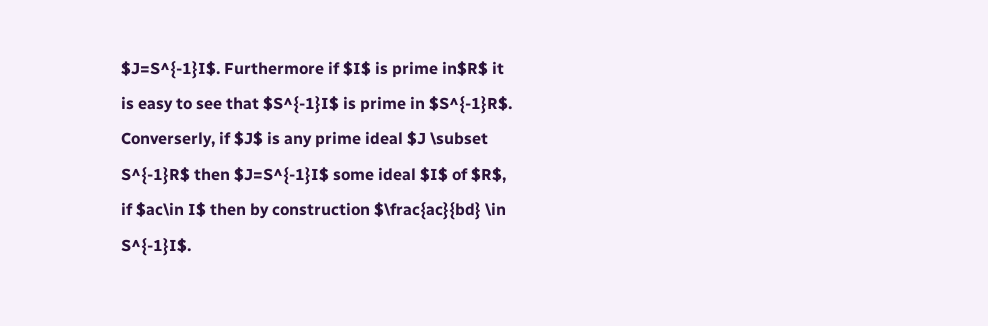$J=S^{-1}I$. Furthermore if $I$ is prime in$R$ it is easy to see that $S^{-1}I$ is prime in $S^{-1}R$. Converserly, if $J$ is any prime ideal $J \subset S^{-1}R$ then $J=S^{-1}I$ some ideal $I$ of $R$, if $ac\in I$ then by construction $\frac{ac}{bd} \in S^{-1}I$.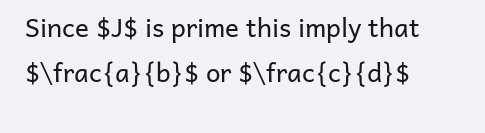Since $J$ is prime this imply that $\frac{a}{b}$ or $\frac{c}{d}$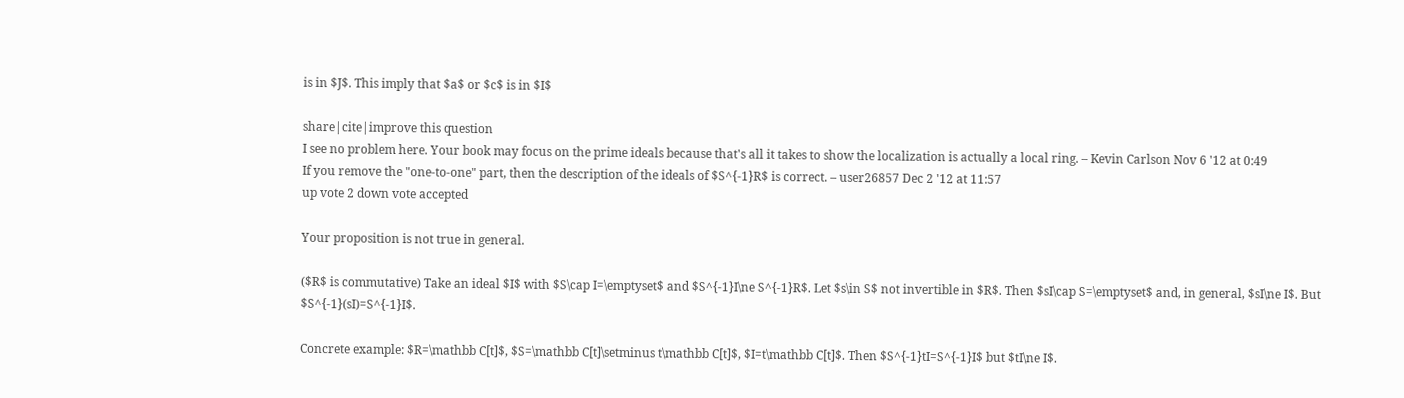is in $J$. This imply that $a$ or $c$ is in $I$

share|cite|improve this question
I see no problem here. Your book may focus on the prime ideals because that's all it takes to show the localization is actually a local ring. – Kevin Carlson Nov 6 '12 at 0:49
If you remove the "one-to-one" part, then the description of the ideals of $S^{-1}R$ is correct. – user26857 Dec 2 '12 at 11:57
up vote 2 down vote accepted

Your proposition is not true in general.

($R$ is commutative) Take an ideal $I$ with $S\cap I=\emptyset$ and $S^{-1}I\ne S^{-1}R$. Let $s\in S$ not invertible in $R$. Then $sI\cap S=\emptyset$ and, in general, $sI\ne I$. But $S^{-1}(sI)=S^{-1}I$.

Concrete example: $R=\mathbb C[t]$, $S=\mathbb C[t]\setminus t\mathbb C[t]$, $I=t\mathbb C[t]$. Then $S^{-1}tI=S^{-1}I$ but $tI\ne I$.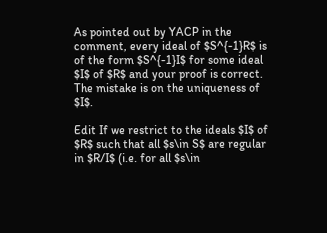As pointed out by YACP in the comment, every ideal of $S^{-1}R$ is of the form $S^{-1}I$ for some ideal $I$ of $R$ and your proof is correct. The mistake is on the uniqueness of $I$.

Edit If we restrict to the ideals $I$ of $R$ such that all $s\in S$ are regular in $R/I$ (i.e. for all $s\in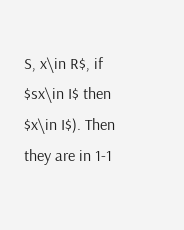S, x\in R$, if $sx\in I$ then $x\in I$). Then they are in 1-1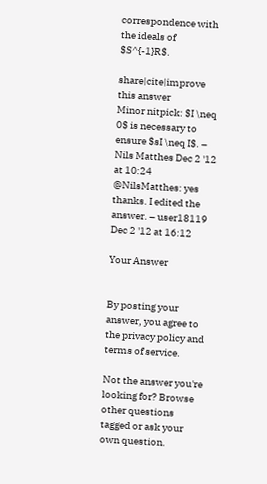correspondence with the ideals of $S^{-1}R$.

share|cite|improve this answer
Minor nitpick: $I \neq 0$ is necessary to ensure $sI \neq I$. – Nils Matthes Dec 2 '12 at 10:24
@NilsMatthes: yes thanks. I edited the answer. – user18119 Dec 2 '12 at 16:12

Your Answer


By posting your answer, you agree to the privacy policy and terms of service.

Not the answer you're looking for? Browse other questions tagged or ask your own question.